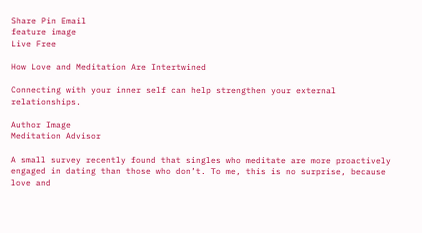Share Pin Email
feature image
Live Free

How Love and Meditation Are Intertwined

Connecting with your inner self can help strengthen your external relationships.

Author Image
Meditation Advisor

A small survey recently found that singles who meditate are more proactively engaged in dating than those who don’t. To me, this is no surprise, because love and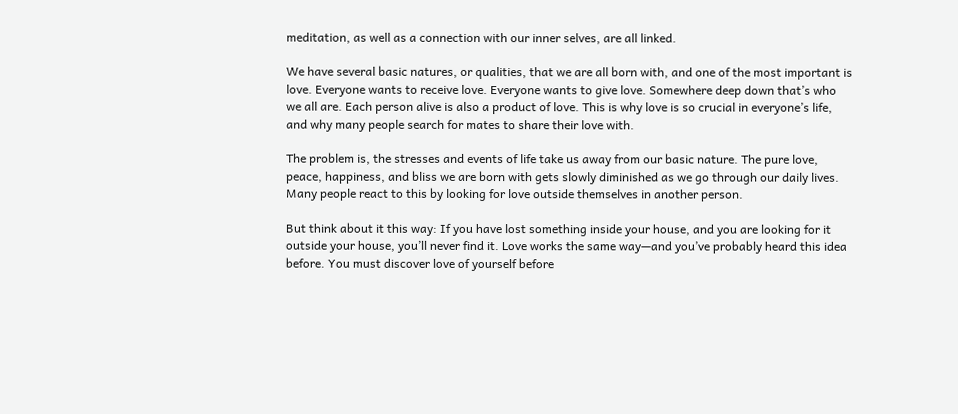meditation, as well as a connection with our inner selves, are all linked.

We have several basic natures, or qualities, that we are all born with, and one of the most important is love. Everyone wants to receive love. Everyone wants to give love. Somewhere deep down that’s who we all are. Each person alive is also a product of love. This is why love is so crucial in everyone’s life, and why many people search for mates to share their love with.

The problem is, the stresses and events of life take us away from our basic nature. The pure love, peace, happiness, and bliss we are born with gets slowly diminished as we go through our daily lives. Many people react to this by looking for love outside themselves in another person.

But think about it this way: If you have lost something inside your house, and you are looking for it outside your house, you’ll never find it. Love works the same way—and you’ve probably heard this idea before. You must discover love of yourself before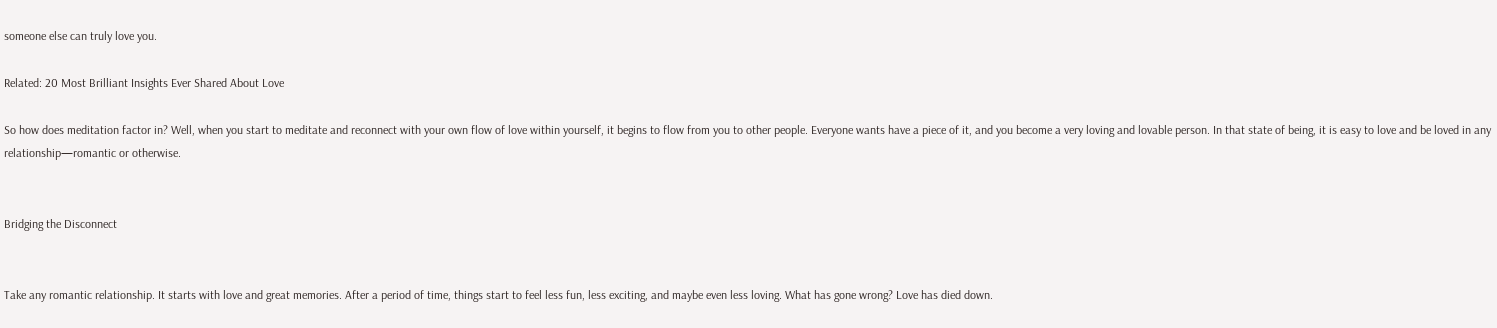someone else can truly love you.

Related: 20 Most Brilliant Insights Ever Shared About Love

So how does meditation factor in? Well, when you start to meditate and reconnect with your own flow of love within yourself, it begins to flow from you to other people. Everyone wants have a piece of it, and you become a very loving and lovable person. In that state of being, it is easy to love and be loved in any relationship—romantic or otherwise.


Bridging the Disconnect


Take any romantic relationship. It starts with love and great memories. After a period of time, things start to feel less fun, less exciting, and maybe even less loving. What has gone wrong? Love has died down.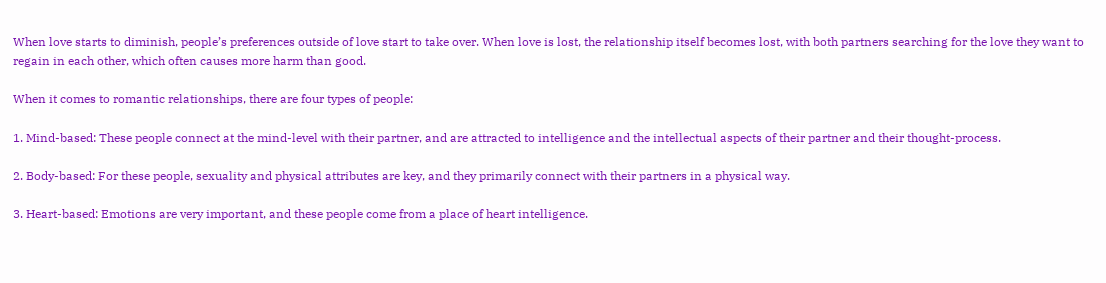When love starts to diminish, people’s preferences outside of love start to take over. When love is lost, the relationship itself becomes lost, with both partners searching for the love they want to regain in each other, which often causes more harm than good.

When it comes to romantic relationships, there are four types of people:

1. Mind-based: These people connect at the mind-level with their partner, and are attracted to intelligence and the intellectual aspects of their partner and their thought-process.

2. Body-based: For these people, sexuality and physical attributes are key, and they primarily connect with their partners in a physical way.

3. Heart-based: Emotions are very important, and these people come from a place of heart intelligence.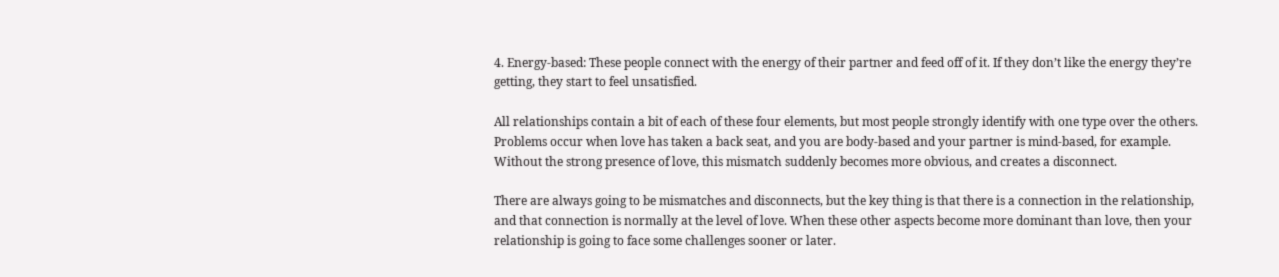4. Energy-based: These people connect with the energy of their partner and feed off of it. If they don’t like the energy they’re getting, they start to feel unsatisfied.

All relationships contain a bit of each of these four elements, but most people strongly identify with one type over the others. Problems occur when love has taken a back seat, and you are body-based and your partner is mind-based, for example. Without the strong presence of love, this mismatch suddenly becomes more obvious, and creates a disconnect.

There are always going to be mismatches and disconnects, but the key thing is that there is a connection in the relationship, and that connection is normally at the level of love. When these other aspects become more dominant than love, then your relationship is going to face some challenges sooner or later.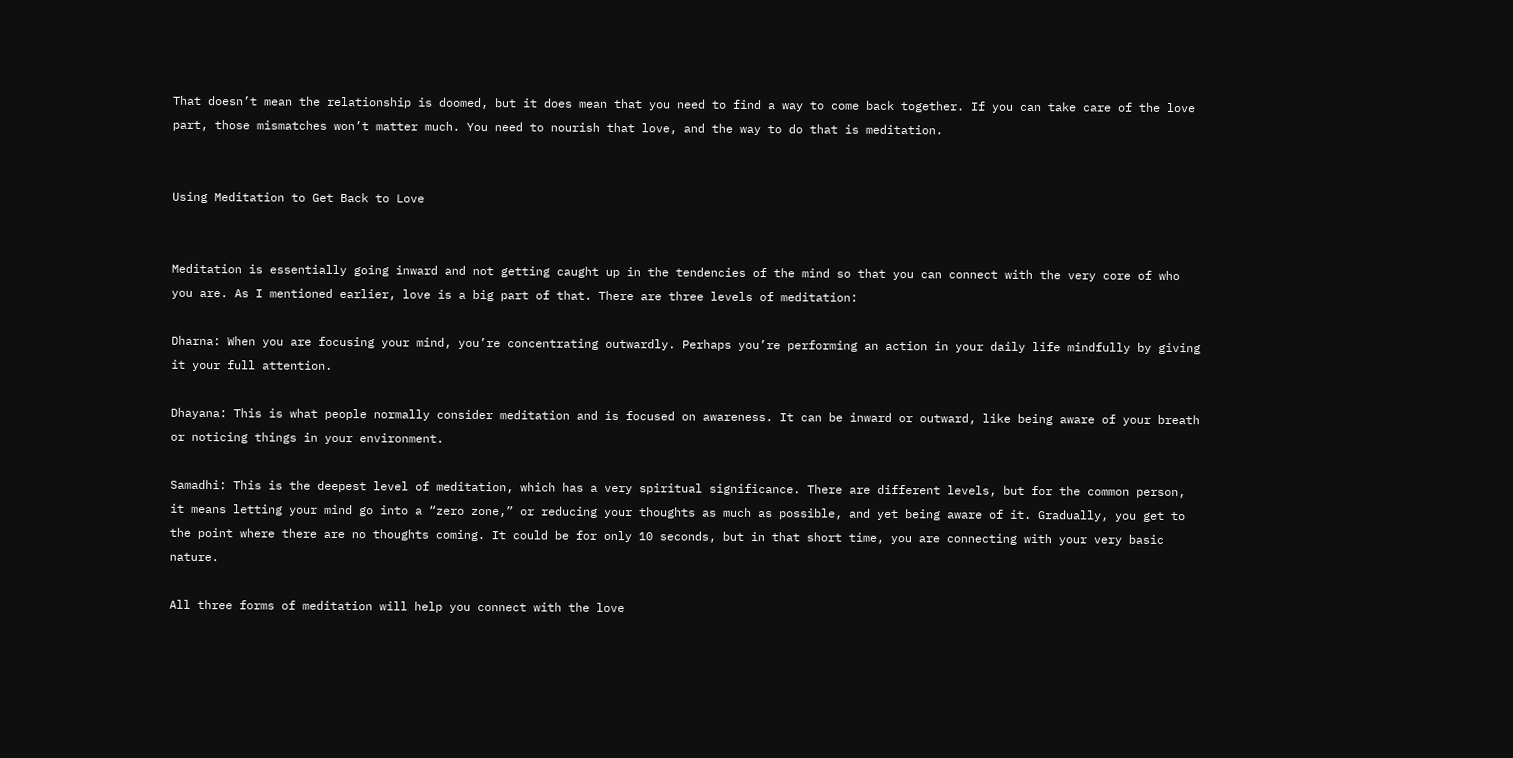That doesn’t mean the relationship is doomed, but it does mean that you need to find a way to come back together. If you can take care of the love part, those mismatches won’t matter much. You need to nourish that love, and the way to do that is meditation.


Using Meditation to Get Back to Love


Meditation is essentially going inward and not getting caught up in the tendencies of the mind so that you can connect with the very core of who you are. As I mentioned earlier, love is a big part of that. There are three levels of meditation:

Dharna: When you are focusing your mind, you’re concentrating outwardly. Perhaps you’re performing an action in your daily life mindfully by giving it your full attention.

Dhayana: This is what people normally consider meditation and is focused on awareness. It can be inward or outward, like being aware of your breath or noticing things in your environment.

Samadhi: This is the deepest level of meditation, which has a very spiritual significance. There are different levels, but for the common person, it means letting your mind go into a “zero zone,” or reducing your thoughts as much as possible, and yet being aware of it. Gradually, you get to the point where there are no thoughts coming. It could be for only 10 seconds, but in that short time, you are connecting with your very basic nature.

All three forms of meditation will help you connect with the love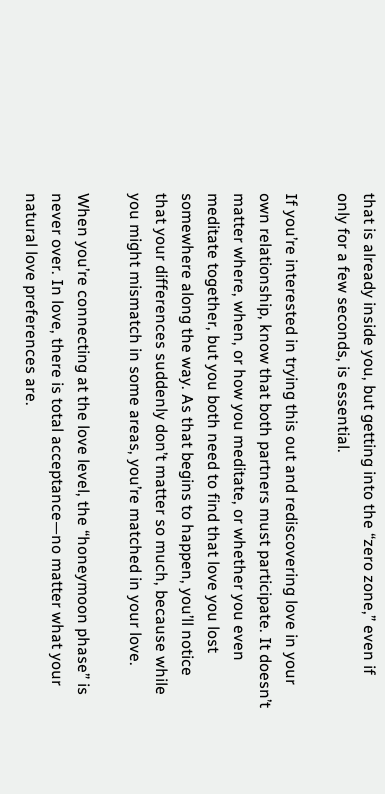that is already inside you, but getting into the “zero zone,” even if only for a few seconds, is essential.

If you’re interested in trying this out and rediscovering love in your own relationship, know that both partners must participate. It doesn’t matter where, when, or how you meditate, or whether you even meditate together, but you both need to find that love you lost somewhere along the way. As that begins to happen, you’ll notice that your differences suddenly don’t matter so much, because while you might mismatch in some areas, you’re matched in your love.

When you’re connecting at the love level, the “honeymoon phase” is never over. In love, there is total acceptance—no matter what your natural love preferences are.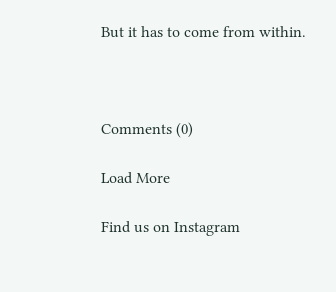But it has to come from within.



Comments (0)

Load More

Find us on Instagram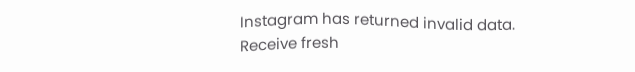Instagram has returned invalid data.
Receive fresh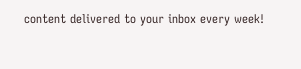content delivered to your inbox every week!